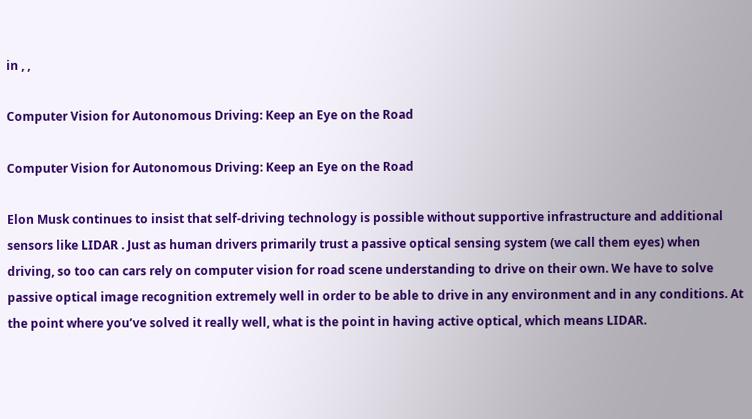in , ,

Computer Vision for Autonomous Driving: Keep an Eye on the Road

Computer Vision for Autonomous Driving: Keep an Eye on the Road

Elon Musk continues to insist that self-driving technology is possible without supportive infrastructure and additional sensors like LIDAR . Just as human drivers primarily trust a passive optical sensing system (we call them eyes) when driving, so too can cars rely on computer vision for road scene understanding to drive on their own. We have to solve passive optical image recognition extremely well in order to be able to drive in any environment and in any conditions. At the point where you’ve solved it really well, what is the point in having active optical, which means LIDAR.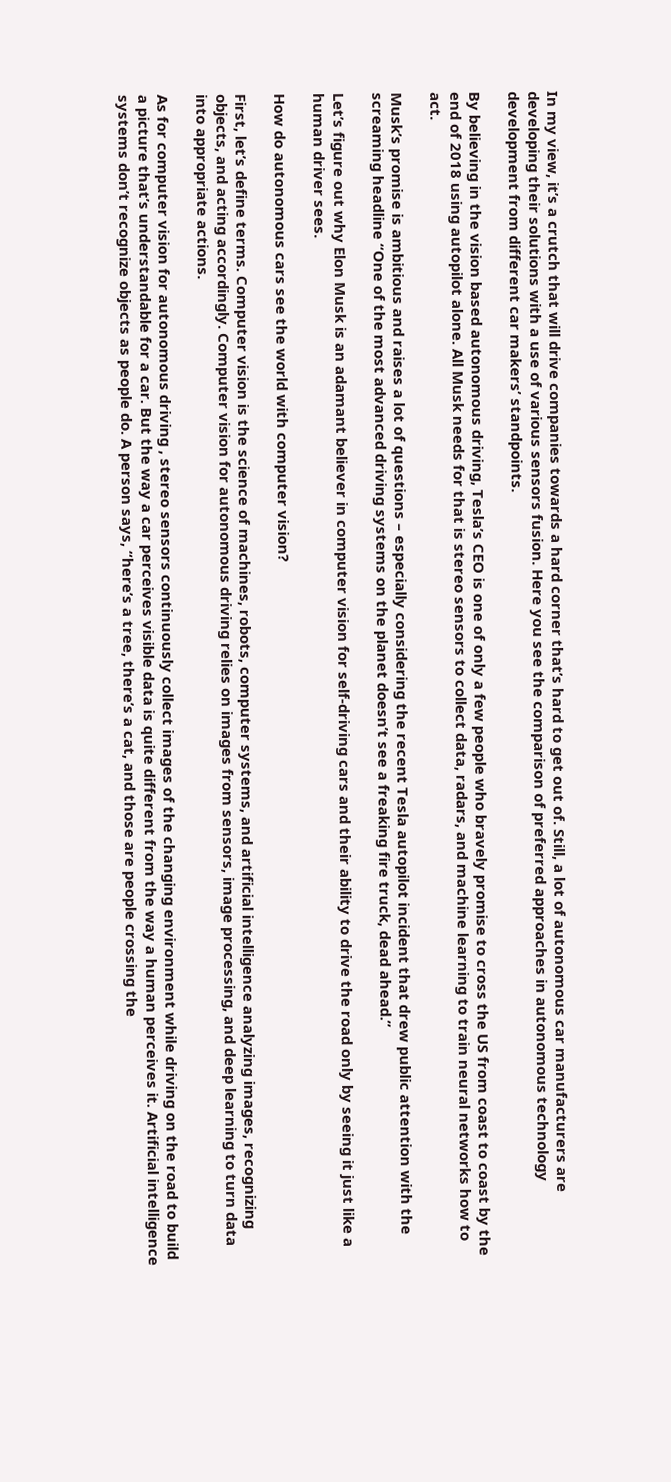In my view, it’s a crutch that will drive companies towards a hard corner that’s hard to get out of. Still, a lot of autonomous car manufacturers are developing their solutions with a use of various sensors fusion. Here you see the comparison of preferred approaches in autonomous technology development from different car makers’ standpoints.

By believing in the vision based autonomous driving, Tesla’s CEO is one of only a few people who bravely promise to cross the US from coast to coast by the end of 2018 using autopilot alone. All Musk needs for that is stereo sensors to collect data, radars, and machine learning to train neural networks how to act.

Musk’s promise is ambitious and raises a lot of questions – especially considering the recent Tesla autopilot incident that drew public attention with the screaming headline “One of the most advanced driving systems on the planet doesn’t see a freaking fire truck, dead ahead.”

Let’s figure out why Elon Musk is an adamant believer in computer vision for self-driving cars and their ability to drive the road only by seeing it just like a human driver sees.

How do autonomous cars see the world with computer vision?

First, let’s define terms. Computer vision is the science of machines, robots, computer systems, and artificial intelligence analyzing images, recognizing objects, and acting accordingly. Computer vision for autonomous driving relies on images from sensors, image processing, and deep learning to turn data into appropriate actions.

As for computer vision for autonomous driving , stereo sensors continuously collect images of the changing environment while driving on the road to build a picture that’s understandable for a car. But the way a car perceives visible data is quite different from the way a human perceives it. Artificial intelligence systems don’t recognize objects as people do. A person says, “here’s a tree, there’s a cat, and those are people crossing the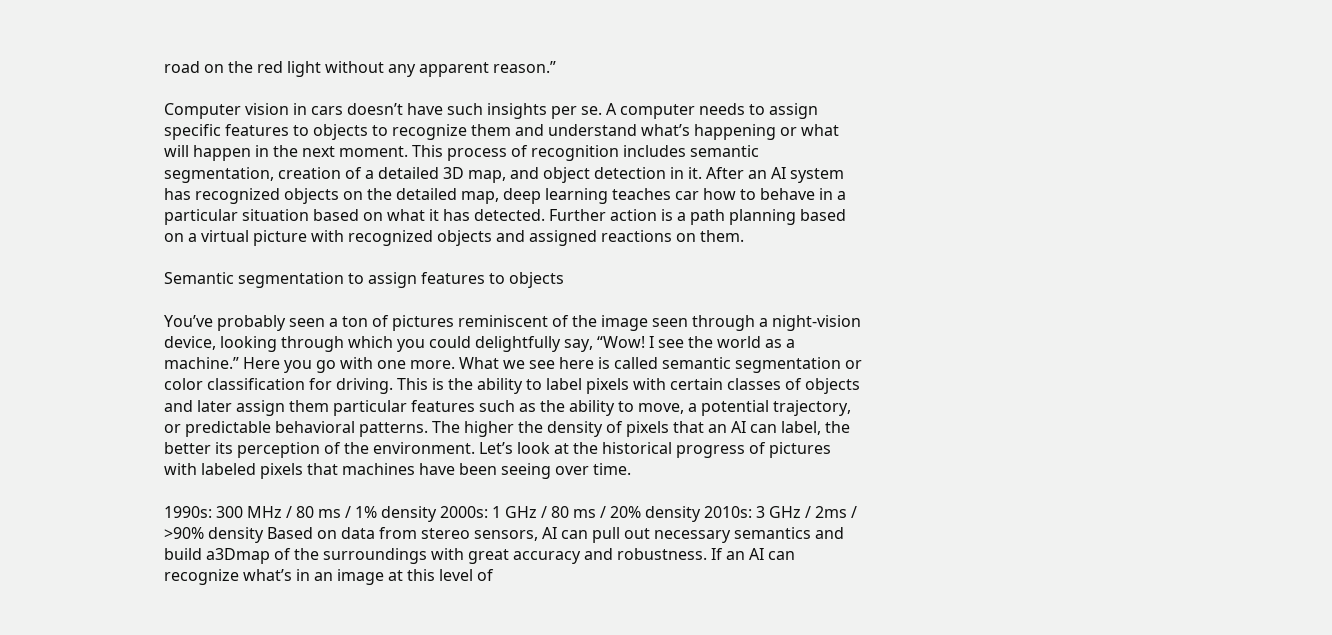road on the red light without any apparent reason.”

Computer vision in cars doesn’t have such insights per se. A computer needs to assign specific features to objects to recognize them and understand what’s happening or what will happen in the next moment. This process of recognition includes semantic segmentation, creation of a detailed 3D map, and object detection in it. After an AI system has recognized objects on the detailed map, deep learning teaches car how to behave in a particular situation based on what it has detected. Further action is a path planning based on a virtual picture with recognized objects and assigned reactions on them.

Semantic segmentation to assign features to objects

You’ve probably seen a ton of pictures reminiscent of the image seen through a night-vision device, looking through which you could delightfully say, “Wow! I see the world as a machine.” Here you go with one more. What we see here is called semantic segmentation or color classification for driving. This is the ability to label pixels with certain classes of objects and later assign them particular features such as the ability to move, a potential trajectory, or predictable behavioral patterns. The higher the density of pixels that an AI can label, the better its perception of the environment. Let’s look at the historical progress of pictures with labeled pixels that machines have been seeing over time.

1990s: 300 MHz / 80 ms / 1% density 2000s: 1 GHz / 80 ms / 20% density 2010s: 3 GHz / 2ms / >90% density Based on data from stereo sensors, AI can pull out necessary semantics and build a3Dmap of the surroundings with great accuracy and robustness. If an AI can recognize what’s in an image at this level of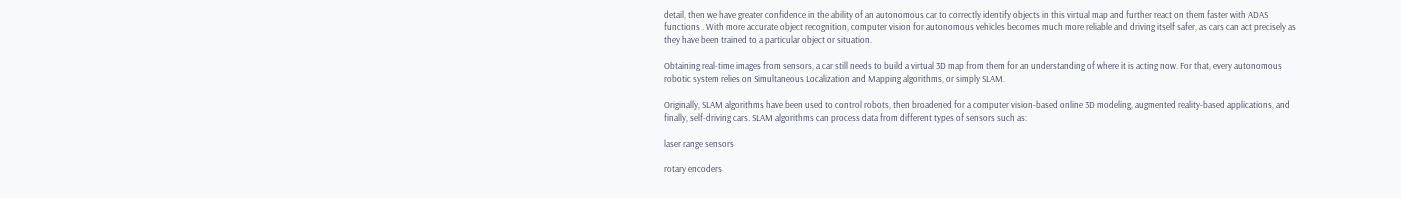detail, then we have greater confidence in the ability of an autonomous car to correctly identify objects in this virtual map and further react on them faster with ADAS functions . With more accurate object recognition, computer vision for autonomous vehicles becomes much more reliable and driving itself safer, as cars can act precisely as they have been trained to a particular object or situation.

Obtaining real-time images from sensors, a car still needs to build a virtual 3D map from them for an understanding of where it is acting now. For that, every autonomous robotic system relies on Simultaneous Localization and Mapping algorithms, or simply SLAM.

Originally, SLAM algorithms have been used to control robots, then broadened for a computer vision-based online 3D modeling, augmented reality-based applications, and finally, self-driving cars. SLAM algorithms can process data from different types of sensors such as:

laser range sensors

rotary encoders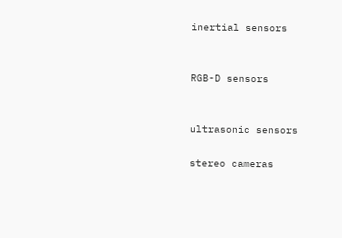inertial sensors


RGB-D sensors


ultrasonic sensors

stereo cameras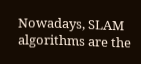Nowadays, SLAM algorithms are the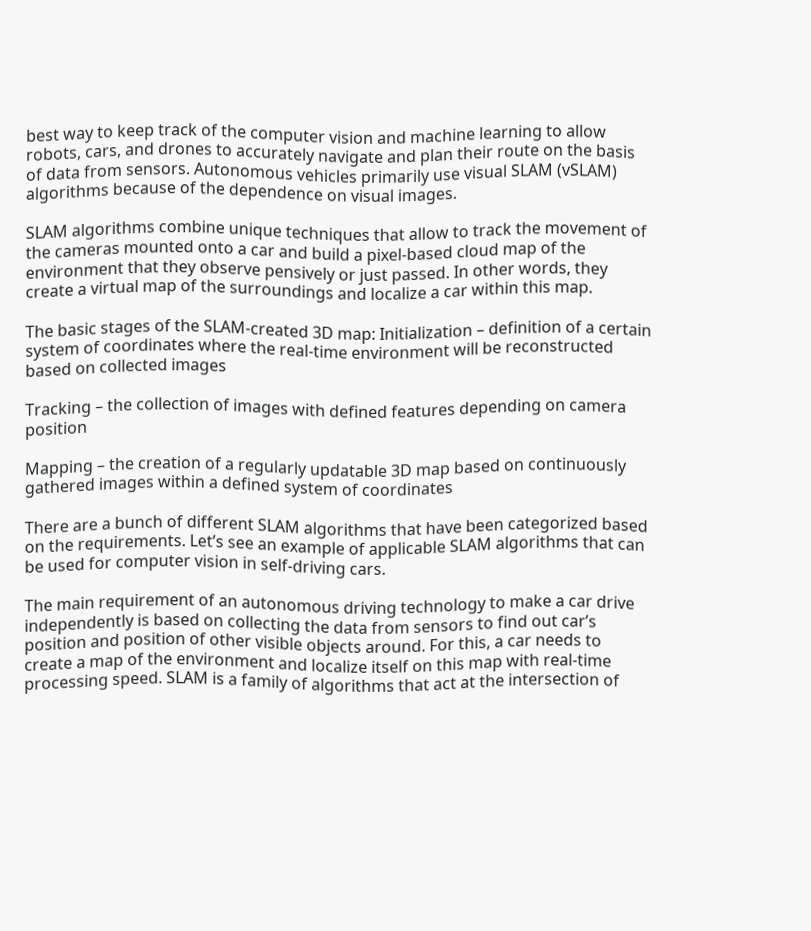best way to keep track of the computer vision and machine learning to allow robots, cars, and drones to accurately navigate and plan their route on the basis of data from sensors. Autonomous vehicles primarily use visual SLAM (vSLAM) algorithms because of the dependence on visual images.

SLAM algorithms combine unique techniques that allow to track the movement of the cameras mounted onto a car and build a pixel-based cloud map of the environment that they observe pensively or just passed. In other words, they create a virtual map of the surroundings and localize a car within this map.

The basic stages of the SLAM-created 3D map: Initialization – definition of a certain system of coordinates where the real-time environment will be reconstructed based on collected images

Tracking – the collection of images with defined features depending on camera position

Mapping – the creation of a regularly updatable 3D map based on continuously gathered images within a defined system of coordinates

There are a bunch of different SLAM algorithms that have been categorized based on the requirements. Let’s see an example of applicable SLAM algorithms that can be used for computer vision in self-driving cars.

The main requirement of an autonomous driving technology to make a car drive independently is based on collecting the data from sensors to find out car’s position and position of other visible objects around. For this, a car needs to create a map of the environment and localize itself on this map with real-time processing speed. SLAM is a family of algorithms that act at the intersection of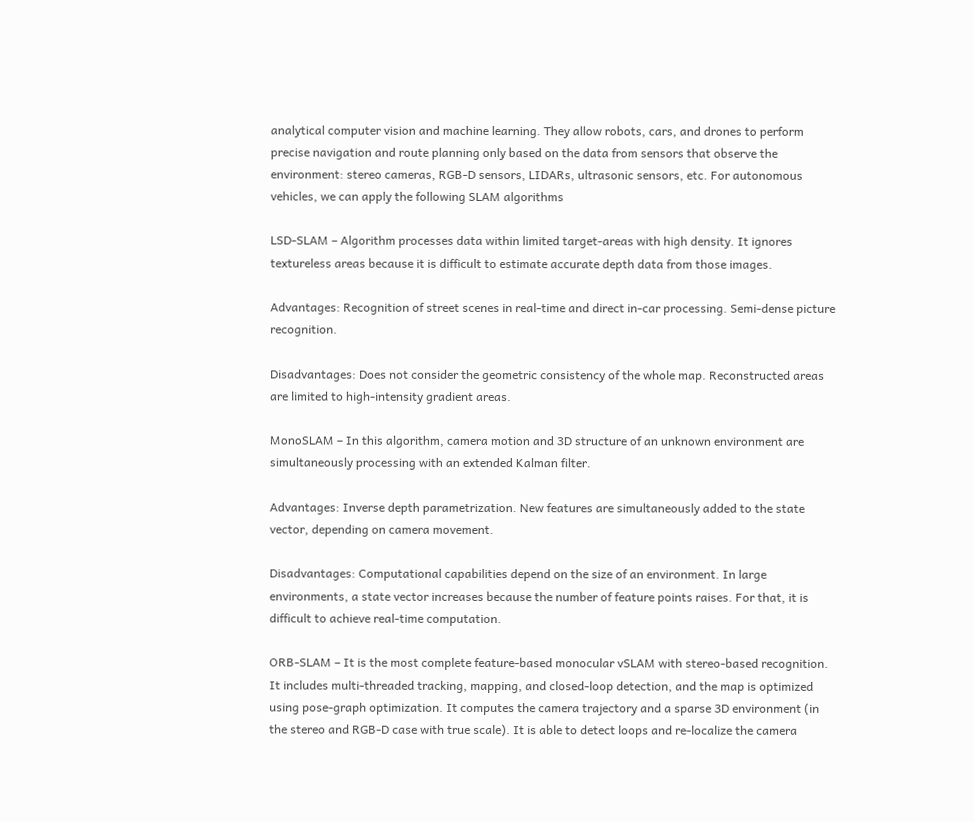analytical computer vision and machine learning. They allow robots, cars, and drones to perform precise navigation and route planning only based on the data from sensors that observe the environment: stereo cameras, RGB-D sensors, LIDARs, ultrasonic sensors, etc. For autonomous vehicles, we can apply the following SLAM algorithms

LSD-SLAM – Algorithm processes data within limited target-areas with high density. It ignores textureless areas because it is difficult to estimate accurate depth data from those images.

Advantages: Recognition of street scenes in real-time and direct in-car processing. Semi-dense picture recognition.

Disadvantages: Does not consider the geometric consistency of the whole map. Reconstructed areas are limited to high-intensity gradient areas.

MonoSLAM – In this algorithm, camera motion and 3D structure of an unknown environment are simultaneously processing with an extended Kalman filter.

Advantages: Inverse depth parametrization. New features are simultaneously added to the state vector, depending on camera movement.

Disadvantages: Computational capabilities depend on the size of an environment. In large environments, a state vector increases because the number of feature points raises. For that, it is difficult to achieve real-time computation.

ORB-SLAM – It is the most complete feature-based monocular vSLAM with stereo-based recognition. It includes multi-threaded tracking, mapping, and closed-loop detection, and the map is optimized using pose-graph optimization. It computes the camera trajectory and a sparse 3D environment (in the stereo and RGB-D case with true scale). It is able to detect loops and re-localize the camera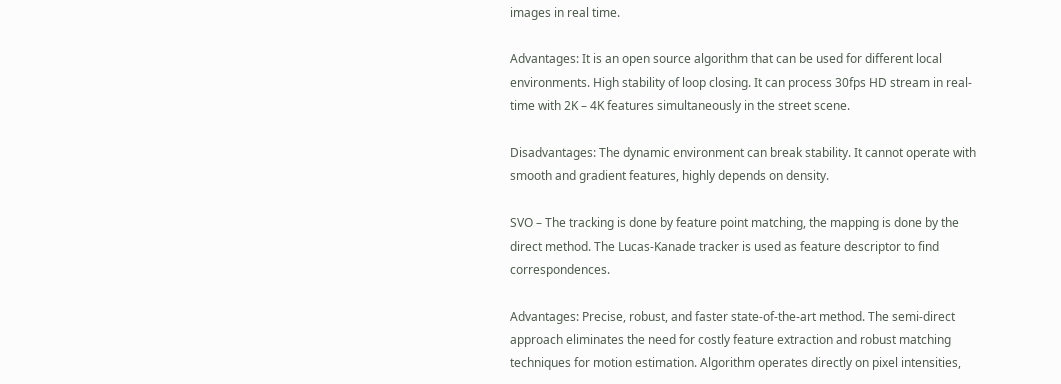images in real time.

Advantages: It is an open source algorithm that can be used for different local environments. High stability of loop closing. It can process 30fps HD stream in real-time with 2K – 4K features simultaneously in the street scene.

Disadvantages: The dynamic environment can break stability. It cannot operate with smooth and gradient features, highly depends on density.

SVO – The tracking is done by feature point matching, the mapping is done by the direct method. The Lucas-Kanade tracker is used as feature descriptor to find correspondences.

Advantages: Precise, robust, and faster state-of-the-art method. The semi-direct approach eliminates the need for costly feature extraction and robust matching techniques for motion estimation. Algorithm operates directly on pixel intensities,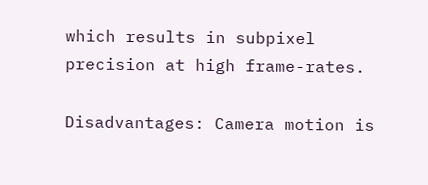which results in subpixel precision at high frame-rates.

Disadvantages: Camera motion is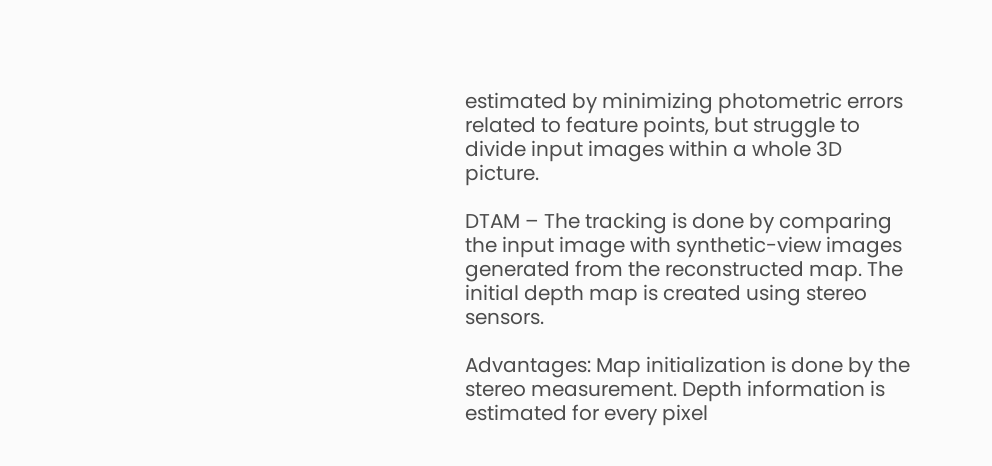estimated by minimizing photometric errors related to feature points, but struggle to divide input images within a whole 3D picture.

DTAM – The tracking is done by comparing the input image with synthetic-view images generated from the reconstructed map. The initial depth map is created using stereo sensors.

Advantages: Map initialization is done by the stereo measurement. Depth information is estimated for every pixel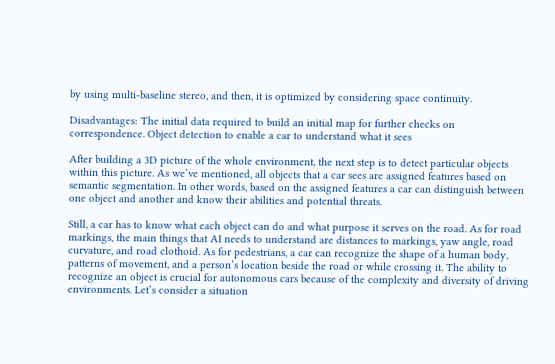by using multi-baseline stereo, and then, it is optimized by considering space continuity.

Disadvantages: The initial data required to build an initial map for further checks on correspondence. Object detection to enable a car to understand what it sees

After building a 3D picture of the whole environment, the next step is to detect particular objects within this picture. As we’ve mentioned, all objects that a car sees are assigned features based on semantic segmentation. In other words, based on the assigned features a car can distinguish between one object and another and know their abilities and potential threats.

Still, a car has to know what each object can do and what purpose it serves on the road. As for road markings, the main things that AI needs to understand are distances to markings, yaw angle, road curvature, and road clothoid. As for pedestrians, a car can recognize the shape of a human body, patterns of movement, and a person’s location beside the road or while crossing it. The ability to recognize an object is crucial for autonomous cars because of the complexity and diversity of driving environments. Let’s consider a situation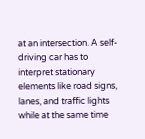at an intersection. A self-driving car has to interpret stationary elements like road signs, lanes, and traffic lights while at the same time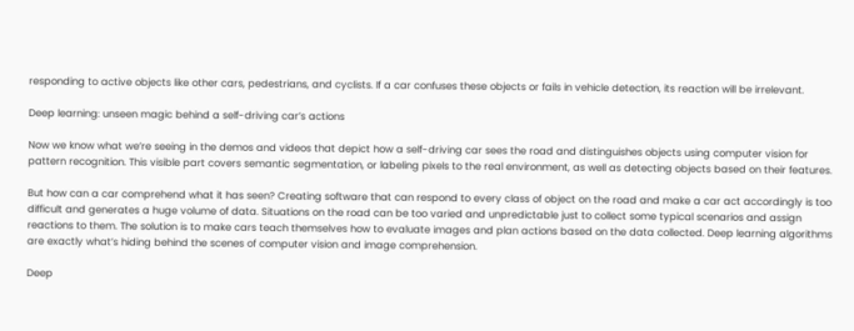responding to active objects like other cars, pedestrians, and cyclists. If a car confuses these objects or fails in vehicle detection, its reaction will be irrelevant.

Deep learning: unseen magic behind a self-driving car’s actions

Now we know what we’re seeing in the demos and videos that depict how a self-driving car sees the road and distinguishes objects using computer vision for pattern recognition. This visible part covers semantic segmentation, or labeling pixels to the real environment, as well as detecting objects based on their features.

But how can a car comprehend what it has seen? Creating software that can respond to every class of object on the road and make a car act accordingly is too difficult and generates a huge volume of data. Situations on the road can be too varied and unpredictable just to collect some typical scenarios and assign reactions to them. The solution is to make cars teach themselves how to evaluate images and plan actions based on the data collected. Deep learning algorithms are exactly what’s hiding behind the scenes of computer vision and image comprehension.

Deep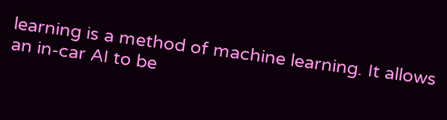learning is a method of machine learning. It allows an in-car AI to be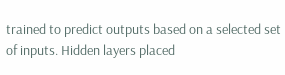trained to predict outputs based on a selected set of inputs. Hidden layers placed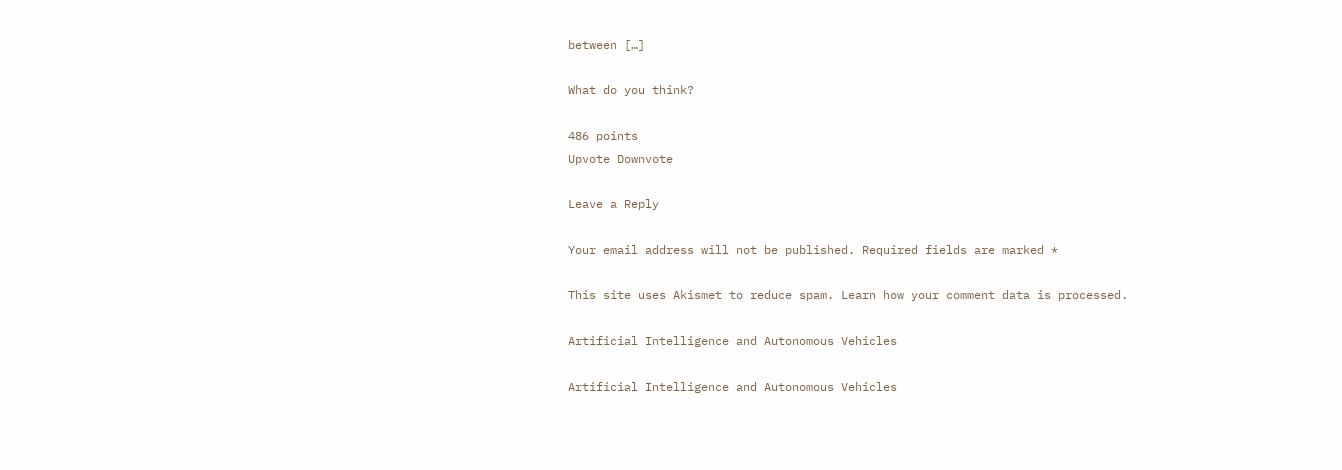between […]

What do you think?

486 points
Upvote Downvote

Leave a Reply

Your email address will not be published. Required fields are marked *

This site uses Akismet to reduce spam. Learn how your comment data is processed.

Artificial Intelligence and Autonomous Vehicles

Artificial Intelligence and Autonomous Vehicles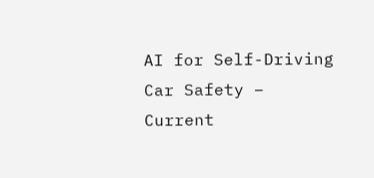AI for Self-Driving Car Safety – Current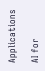Applications

AI for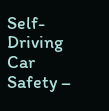Self-Driving Car Safety –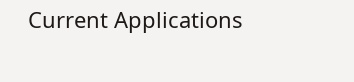Current Applications